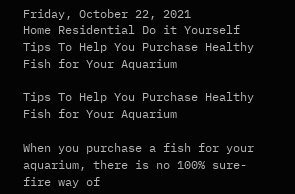Friday, October 22, 2021
Home Residential Do it Yourself Tips To Help You Purchase Healthy Fish for Your Aquarium

Tips To Help You Purchase Healthy Fish for Your Aquarium

When you purchase a fish for your aquarium, there is no 100% sure-fire way of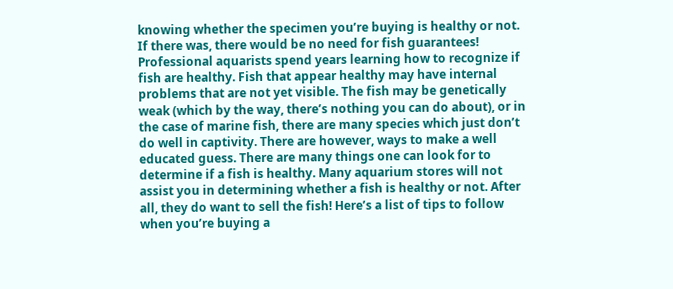knowing whether the specimen you’re buying is healthy or not. If there was, there would be no need for fish guarantees! Professional aquarists spend years learning how to recognize if fish are healthy. Fish that appear healthy may have internal problems that are not yet visible. The fish may be genetically weak (which by the way, there’s nothing you can do about), or in the case of marine fish, there are many species which just don’t do well in captivity. There are however, ways to make a well educated guess. There are many things one can look for to determine if a fish is healthy. Many aquarium stores will not assist you in determining whether a fish is healthy or not. After all, they do want to sell the fish! Here’s a list of tips to follow when you’re buying a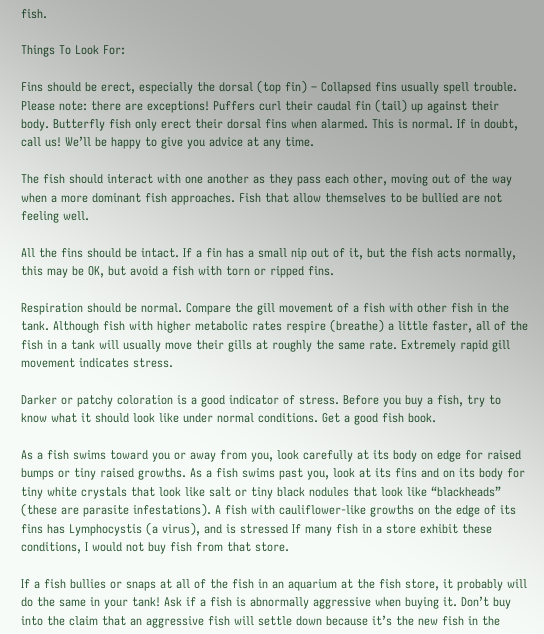fish.

Things To Look For:

Fins should be erect, especially the dorsal (top fin) – Collapsed fins usually spell trouble. Please note: there are exceptions! Puffers curl their caudal fin (tail) up against their body. Butterfly fish only erect their dorsal fins when alarmed. This is normal. If in doubt, call us! We’ll be happy to give you advice at any time.

The fish should interact with one another as they pass each other, moving out of the way when a more dominant fish approaches. Fish that allow themselves to be bullied are not feeling well.

All the fins should be intact. If a fin has a small nip out of it, but the fish acts normally, this may be OK, but avoid a fish with torn or ripped fins.

Respiration should be normal. Compare the gill movement of a fish with other fish in the tank. Although fish with higher metabolic rates respire (breathe) a little faster, all of the fish in a tank will usually move their gills at roughly the same rate. Extremely rapid gill movement indicates stress.

Darker or patchy coloration is a good indicator of stress. Before you buy a fish, try to know what it should look like under normal conditions. Get a good fish book.

As a fish swims toward you or away from you, look carefully at its body on edge for raised bumps or tiny raised growths. As a fish swims past you, look at its fins and on its body for tiny white crystals that look like salt or tiny black nodules that look like “blackheads” (these are parasite infestations). A fish with cauliflower-like growths on the edge of its fins has Lymphocystis (a virus), and is stressed If many fish in a store exhibit these conditions, I would not buy fish from that store.

If a fish bullies or snaps at all of the fish in an aquarium at the fish store, it probably will do the same in your tank! Ask if a fish is abnormally aggressive when buying it. Don’t buy into the claim that an aggressive fish will settle down because it’s the new fish in the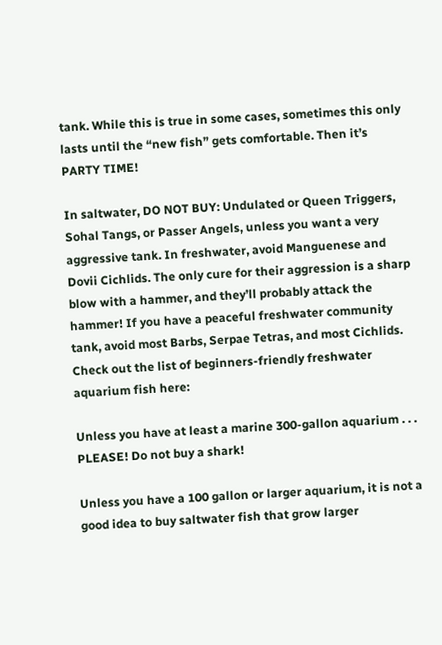tank. While this is true in some cases, sometimes this only lasts until the “new fish” gets comfortable. Then it’s PARTY TIME!

In saltwater, DO NOT BUY: Undulated or Queen Triggers, Sohal Tangs, or Passer Angels, unless you want a very aggressive tank. In freshwater, avoid Manguenese and Dovii Cichlids. The only cure for their aggression is a sharp blow with a hammer, and they’ll probably attack the hammer! If you have a peaceful freshwater community tank, avoid most Barbs, Serpae Tetras, and most Cichlids. Check out the list of beginners-friendly freshwater aquarium fish here:

Unless you have at least a marine 300-gallon aquarium . . . PLEASE! Do not buy a shark!

Unless you have a 100 gallon or larger aquarium, it is not a good idea to buy saltwater fish that grow larger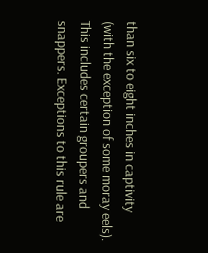than six to eight inches in captivity (with the exception of some moray eels). This includes certain groupers and snappers. Exceptions to this rule are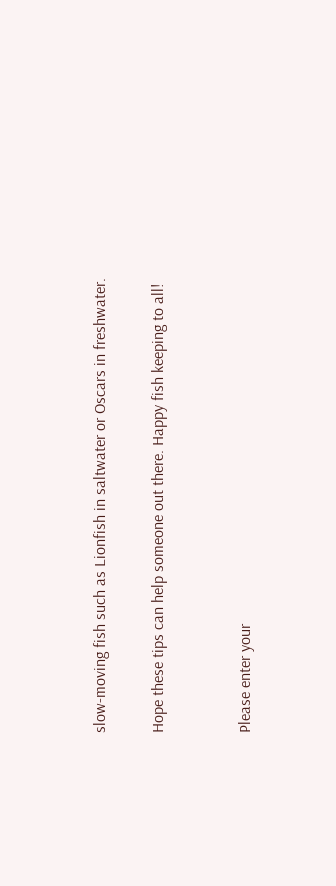slow-moving fish such as Lionfish in saltwater or Oscars in freshwater.

Hope these tips can help someone out there. Happy fish keeping to all!


Please enter your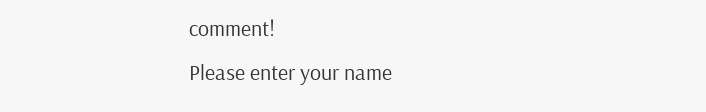comment!
Please enter your name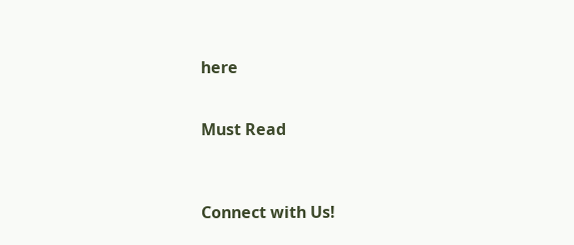here


Must Read



Connect with Us!